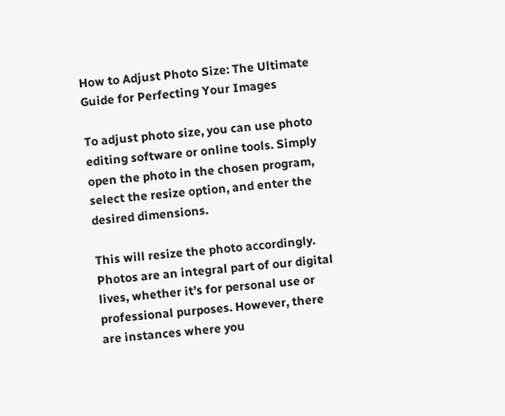How to Adjust Photo Size: The Ultimate Guide for Perfecting Your Images

To adjust photo size, you can use photo editing software or online tools. Simply open the photo in the chosen program, select the resize option, and enter the desired dimensions.

This will resize the photo accordingly. Photos are an integral part of our digital lives, whether it’s for personal use or professional purposes. However, there are instances where you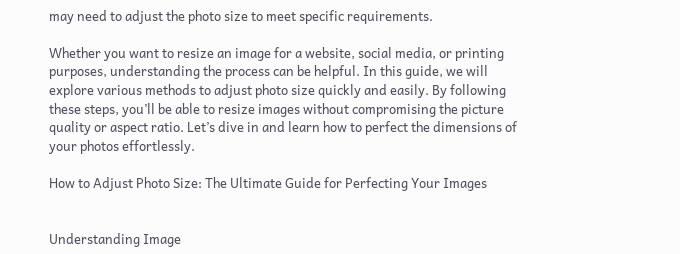may need to adjust the photo size to meet specific requirements.

Whether you want to resize an image for a website, social media, or printing purposes, understanding the process can be helpful. In this guide, we will explore various methods to adjust photo size quickly and easily. By following these steps, you’ll be able to resize images without compromising the picture quality or aspect ratio. Let’s dive in and learn how to perfect the dimensions of your photos effortlessly.

How to Adjust Photo Size: The Ultimate Guide for Perfecting Your Images


Understanding Image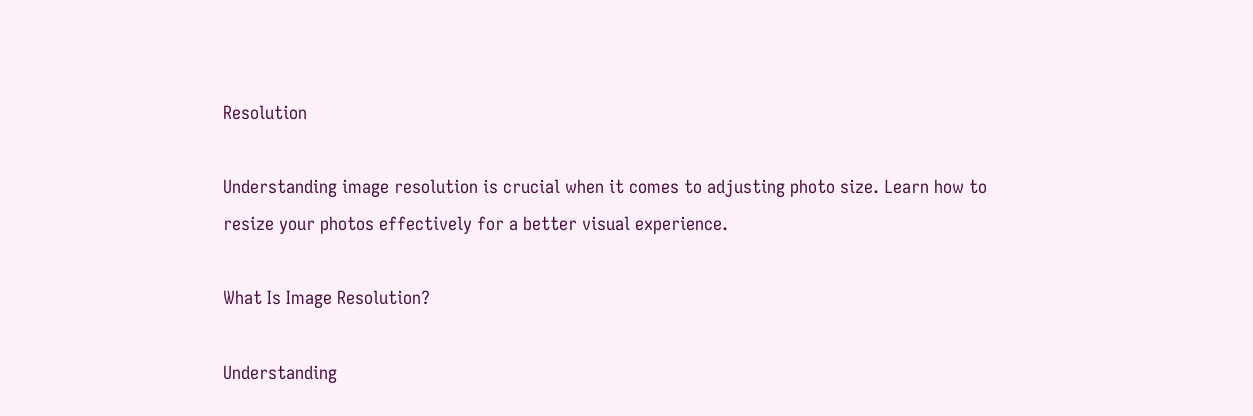Resolution

Understanding image resolution is crucial when it comes to adjusting photo size. Learn how to resize your photos effectively for a better visual experience.

What Is Image Resolution?

Understanding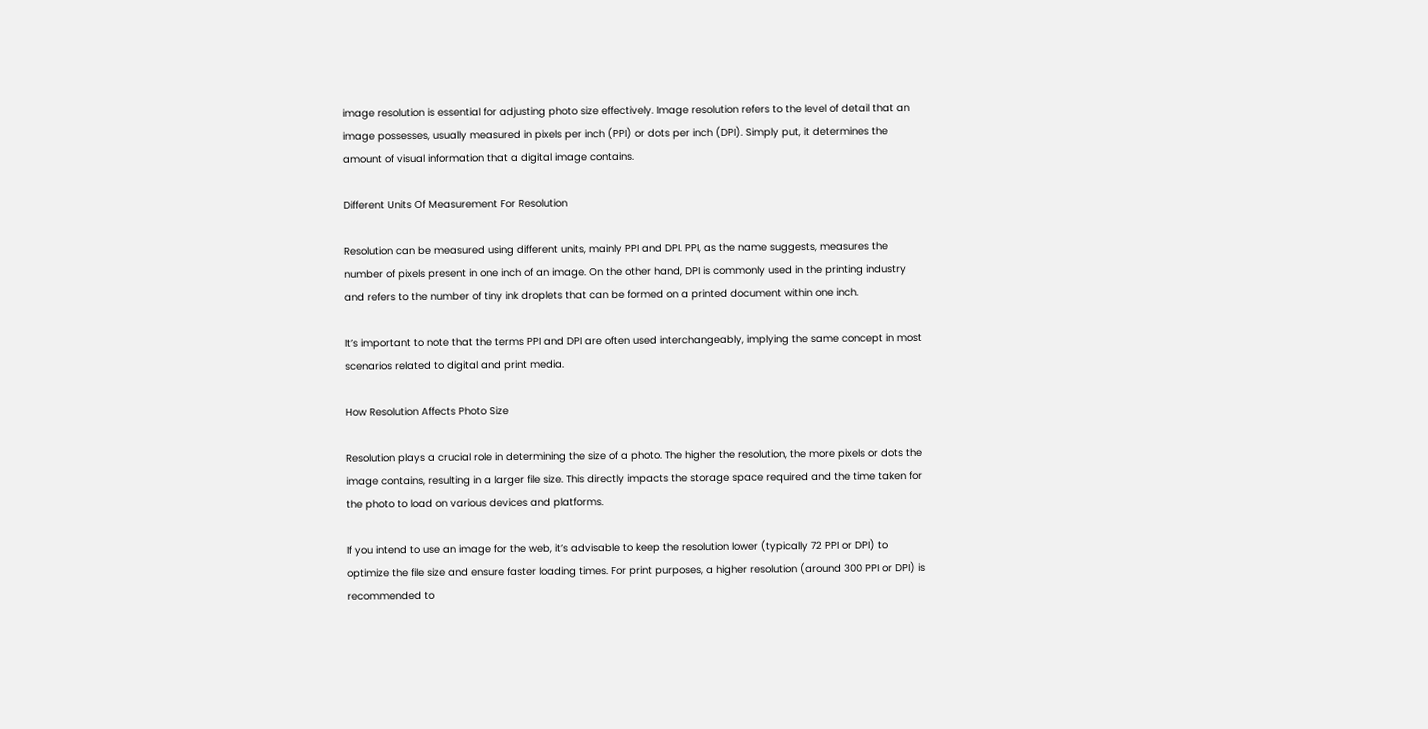image resolution is essential for adjusting photo size effectively. Image resolution refers to the level of detail that an image possesses, usually measured in pixels per inch (PPI) or dots per inch (DPI). Simply put, it determines the amount of visual information that a digital image contains.

Different Units Of Measurement For Resolution

Resolution can be measured using different units, mainly PPI and DPI. PPI, as the name suggests, measures the number of pixels present in one inch of an image. On the other hand, DPI is commonly used in the printing industry and refers to the number of tiny ink droplets that can be formed on a printed document within one inch.

It’s important to note that the terms PPI and DPI are often used interchangeably, implying the same concept in most scenarios related to digital and print media.

How Resolution Affects Photo Size

Resolution plays a crucial role in determining the size of a photo. The higher the resolution, the more pixels or dots the image contains, resulting in a larger file size. This directly impacts the storage space required and the time taken for the photo to load on various devices and platforms.

If you intend to use an image for the web, it’s advisable to keep the resolution lower (typically 72 PPI or DPI) to optimize the file size and ensure faster loading times. For print purposes, a higher resolution (around 300 PPI or DPI) is recommended to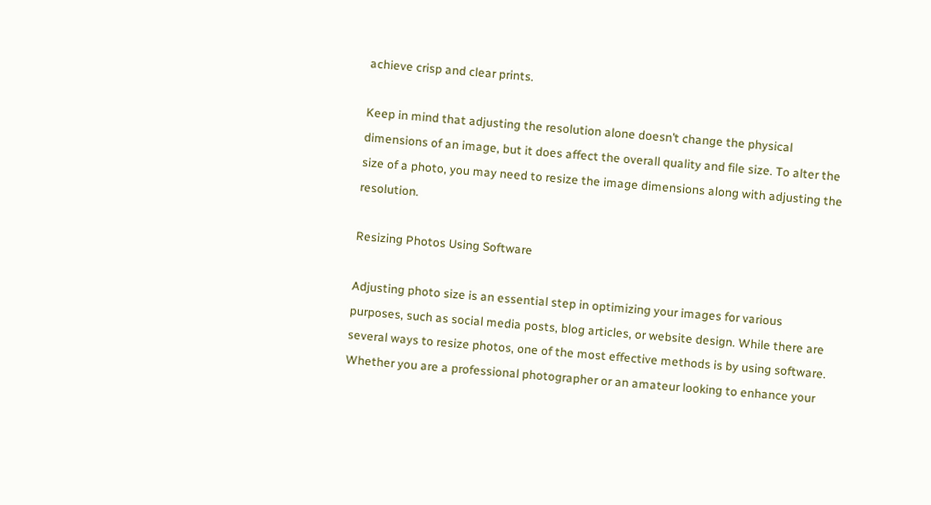achieve crisp and clear prints.

Keep in mind that adjusting the resolution alone doesn’t change the physical dimensions of an image, but it does affect the overall quality and file size. To alter the size of a photo, you may need to resize the image dimensions along with adjusting the resolution.

Resizing Photos Using Software

Adjusting photo size is an essential step in optimizing your images for various purposes, such as social media posts, blog articles, or website design. While there are several ways to resize photos, one of the most effective methods is by using software. Whether you are a professional photographer or an amateur looking to enhance your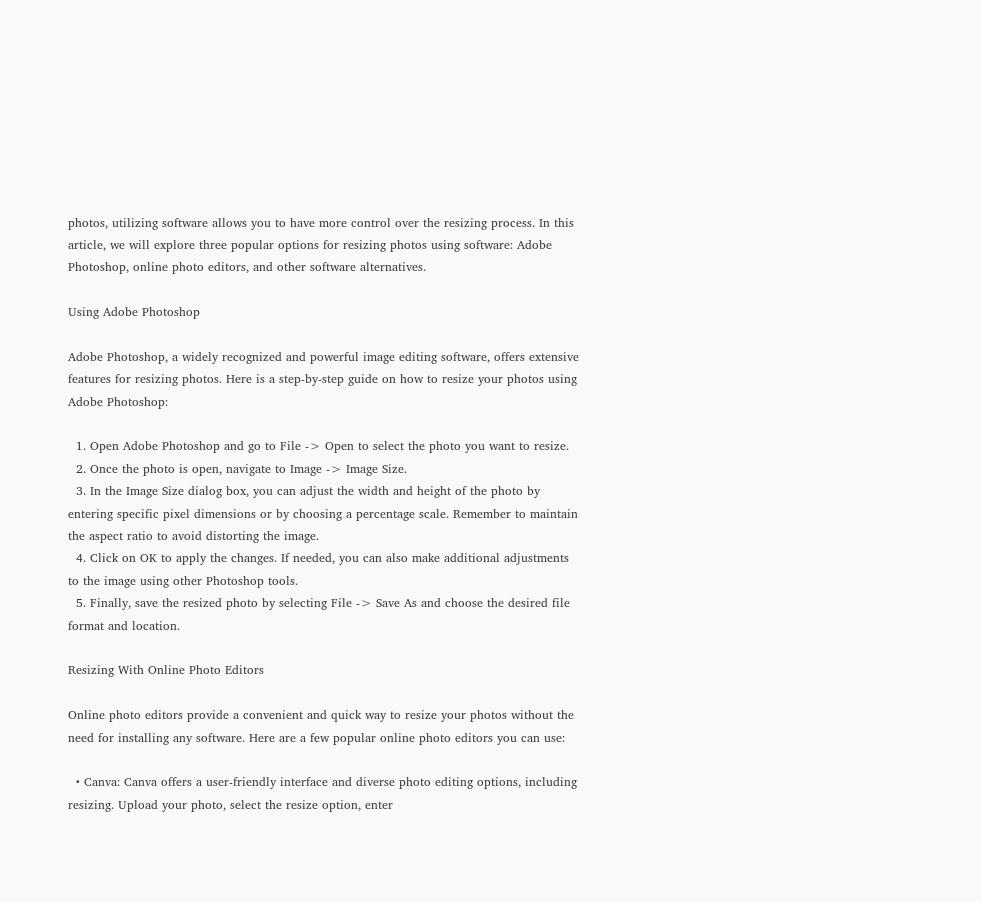photos, utilizing software allows you to have more control over the resizing process. In this article, we will explore three popular options for resizing photos using software: Adobe Photoshop, online photo editors, and other software alternatives.

Using Adobe Photoshop

Adobe Photoshop, a widely recognized and powerful image editing software, offers extensive features for resizing photos. Here is a step-by-step guide on how to resize your photos using Adobe Photoshop:

  1. Open Adobe Photoshop and go to File -> Open to select the photo you want to resize.
  2. Once the photo is open, navigate to Image -> Image Size.
  3. In the Image Size dialog box, you can adjust the width and height of the photo by entering specific pixel dimensions or by choosing a percentage scale. Remember to maintain the aspect ratio to avoid distorting the image.
  4. Click on OK to apply the changes. If needed, you can also make additional adjustments to the image using other Photoshop tools.
  5. Finally, save the resized photo by selecting File -> Save As and choose the desired file format and location.

Resizing With Online Photo Editors

Online photo editors provide a convenient and quick way to resize your photos without the need for installing any software. Here are a few popular online photo editors you can use:

  • Canva: Canva offers a user-friendly interface and diverse photo editing options, including resizing. Upload your photo, select the resize option, enter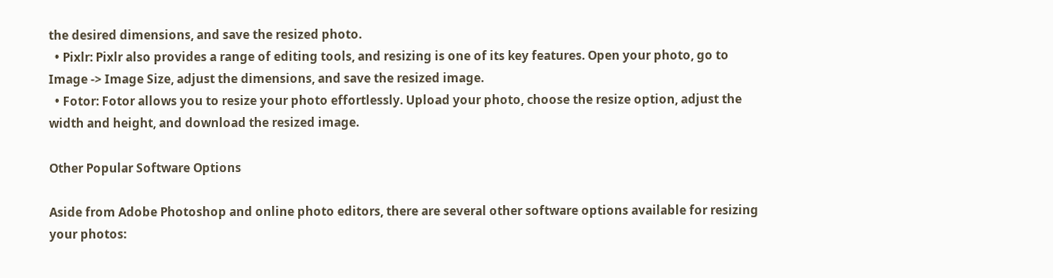the desired dimensions, and save the resized photo.
  • Pixlr: Pixlr also provides a range of editing tools, and resizing is one of its key features. Open your photo, go to Image -> Image Size, adjust the dimensions, and save the resized image.
  • Fotor: Fotor allows you to resize your photo effortlessly. Upload your photo, choose the resize option, adjust the width and height, and download the resized image.

Other Popular Software Options

Aside from Adobe Photoshop and online photo editors, there are several other software options available for resizing your photos: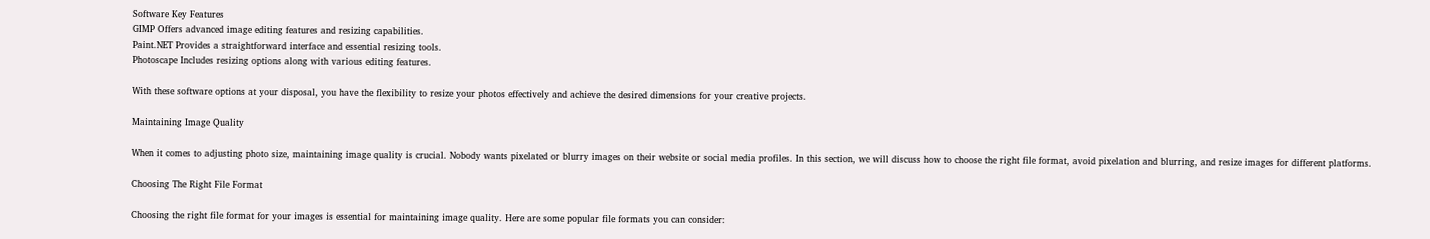Software Key Features
GIMP Offers advanced image editing features and resizing capabilities.
Paint.NET Provides a straightforward interface and essential resizing tools.
Photoscape Includes resizing options along with various editing features.

With these software options at your disposal, you have the flexibility to resize your photos effectively and achieve the desired dimensions for your creative projects.

Maintaining Image Quality

When it comes to adjusting photo size, maintaining image quality is crucial. Nobody wants pixelated or blurry images on their website or social media profiles. In this section, we will discuss how to choose the right file format, avoid pixelation and blurring, and resize images for different platforms.

Choosing The Right File Format

Choosing the right file format for your images is essential for maintaining image quality. Here are some popular file formats you can consider: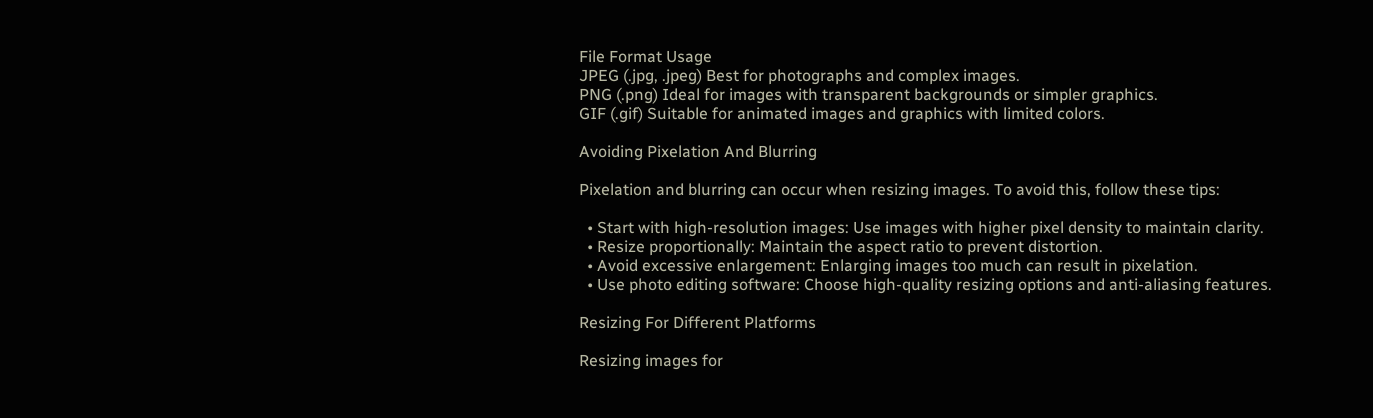File Format Usage
JPEG (.jpg, .jpeg) Best for photographs and complex images.
PNG (.png) Ideal for images with transparent backgrounds or simpler graphics.
GIF (.gif) Suitable for animated images and graphics with limited colors.

Avoiding Pixelation And Blurring

Pixelation and blurring can occur when resizing images. To avoid this, follow these tips:

  • Start with high-resolution images: Use images with higher pixel density to maintain clarity.
  • Resize proportionally: Maintain the aspect ratio to prevent distortion.
  • Avoid excessive enlargement: Enlarging images too much can result in pixelation.
  • Use photo editing software: Choose high-quality resizing options and anti-aliasing features.

Resizing For Different Platforms

Resizing images for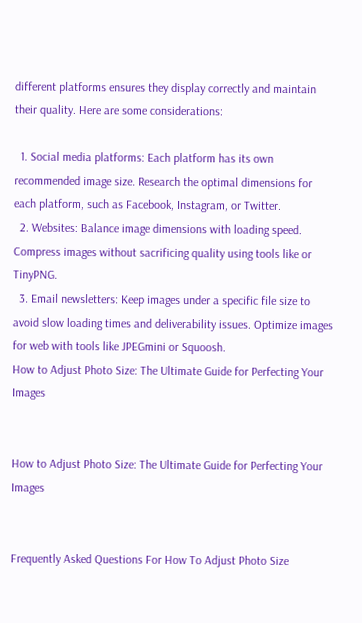different platforms ensures they display correctly and maintain their quality. Here are some considerations:

  1. Social media platforms: Each platform has its own recommended image size. Research the optimal dimensions for each platform, such as Facebook, Instagram, or Twitter.
  2. Websites: Balance image dimensions with loading speed. Compress images without sacrificing quality using tools like or TinyPNG.
  3. Email newsletters: Keep images under a specific file size to avoid slow loading times and deliverability issues. Optimize images for web with tools like JPEGmini or Squoosh.
How to Adjust Photo Size: The Ultimate Guide for Perfecting Your Images


How to Adjust Photo Size: The Ultimate Guide for Perfecting Your Images


Frequently Asked Questions For How To Adjust Photo Size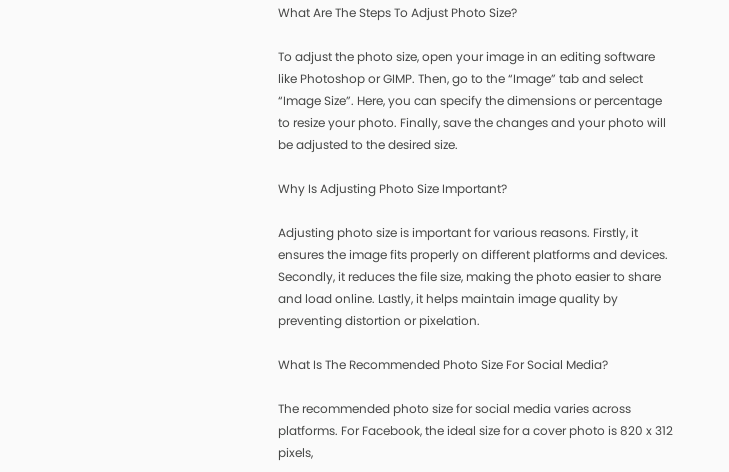What Are The Steps To Adjust Photo Size?

To adjust the photo size, open your image in an editing software like Photoshop or GIMP. Then, go to the “Image” tab and select “Image Size”. Here, you can specify the dimensions or percentage to resize your photo. Finally, save the changes and your photo will be adjusted to the desired size.

Why Is Adjusting Photo Size Important?

Adjusting photo size is important for various reasons. Firstly, it ensures the image fits properly on different platforms and devices. Secondly, it reduces the file size, making the photo easier to share and load online. Lastly, it helps maintain image quality by preventing distortion or pixelation.

What Is The Recommended Photo Size For Social Media?

The recommended photo size for social media varies across platforms. For Facebook, the ideal size for a cover photo is 820 x 312 pixels,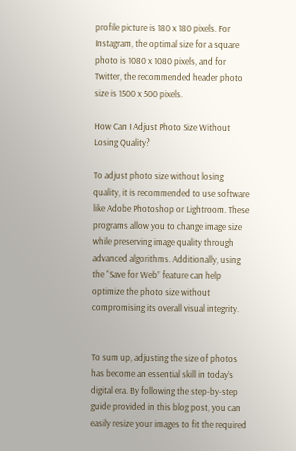profile picture is 180 x 180 pixels. For Instagram, the optimal size for a square photo is 1080 x 1080 pixels, and for Twitter, the recommended header photo size is 1500 x 500 pixels.

How Can I Adjust Photo Size Without Losing Quality?

To adjust photo size without losing quality, it is recommended to use software like Adobe Photoshop or Lightroom. These programs allow you to change image size while preserving image quality through advanced algorithms. Additionally, using the “Save for Web” feature can help optimize the photo size without compromising its overall visual integrity.


To sum up, adjusting the size of photos has become an essential skill in today’s digital era. By following the step-by-step guide provided in this blog post, you can easily resize your images to fit the required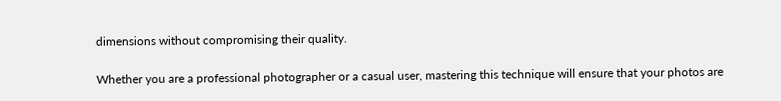dimensions without compromising their quality.

Whether you are a professional photographer or a casual user, mastering this technique will ensure that your photos are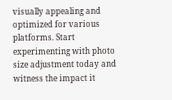visually appealing and optimized for various platforms. Start experimenting with photo size adjustment today and witness the impact it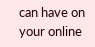can have on your online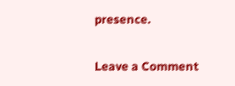presence.

Leave a Comment